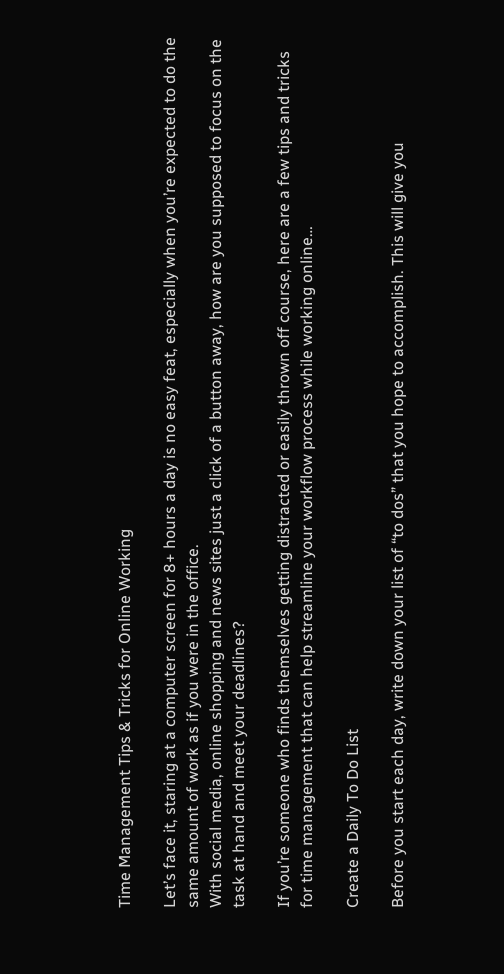Time Management Tips & Tricks for Online Working

Let’s face it, staring at a computer screen for 8+ hours a day is no easy feat, especially when you’re expected to do the same amount of work as if you were in the office.
With social media, online shopping and news sites just a click of a button away, how are you supposed to focus on the task at hand and meet your deadlines?

If you’re someone who finds themselves getting distracted or easily thrown off course, here are a few tips and tricks for time management that can help streamline your workflow process while working online…

Create a Daily To Do List

Before you start each day, write down your list of “to dos” that you hope to accomplish. This will give you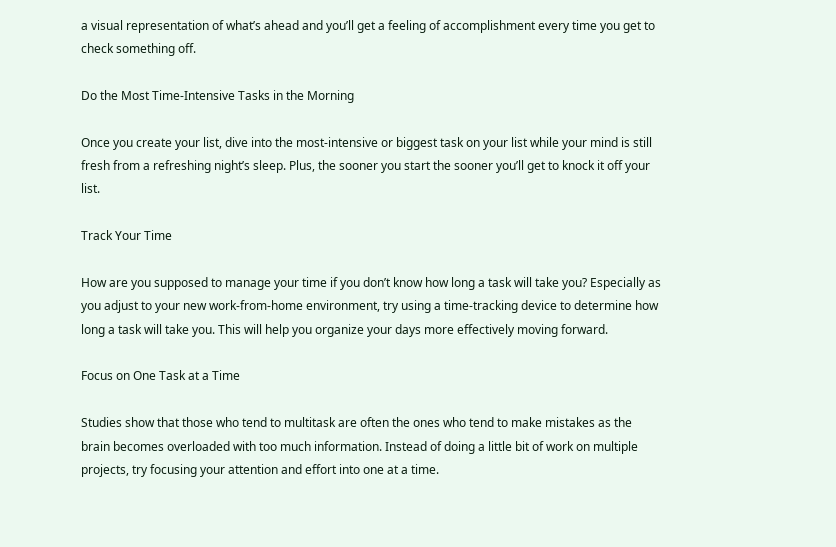a visual representation of what’s ahead and you’ll get a feeling of accomplishment every time you get to check something off.

Do the Most Time-Intensive Tasks in the Morning

Once you create your list, dive into the most-intensive or biggest task on your list while your mind is still fresh from a refreshing night’s sleep. Plus, the sooner you start the sooner you’ll get to knock it off your list.

Track Your Time

How are you supposed to manage your time if you don’t know how long a task will take you? Especially as you adjust to your new work-from-home environment, try using a time-tracking device to determine how long a task will take you. This will help you organize your days more effectively moving forward.

Focus on One Task at a Time

Studies show that those who tend to multitask are often the ones who tend to make mistakes as the brain becomes overloaded with too much information. Instead of doing a little bit of work on multiple projects, try focusing your attention and effort into one at a time.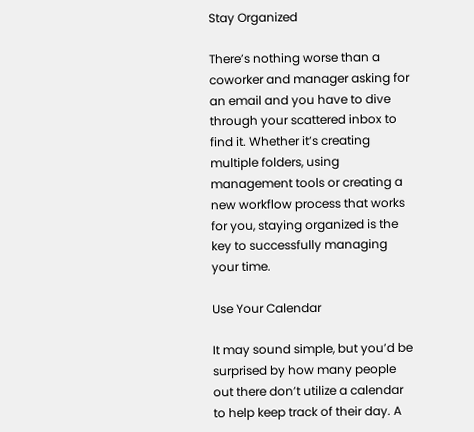Stay Organized

There’s nothing worse than a coworker and manager asking for an email and you have to dive through your scattered inbox to find it. Whether it’s creating multiple folders, using management tools or creating a new workflow process that works for you, staying organized is the key to successfully managing your time.

Use Your Calendar

It may sound simple, but you’d be surprised by how many people out there don’t utilize a calendar to help keep track of their day. A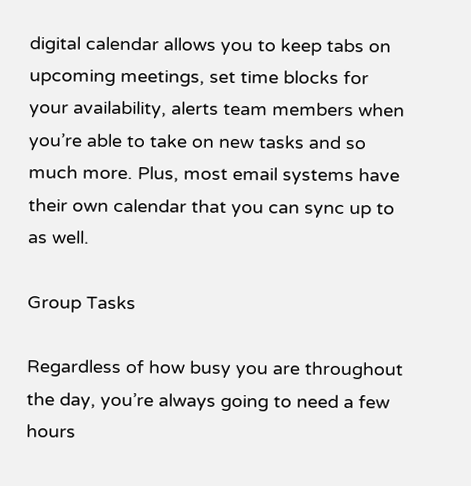digital calendar allows you to keep tabs on upcoming meetings, set time blocks for your availability, alerts team members when you’re able to take on new tasks and so much more. Plus, most email systems have their own calendar that you can sync up to as well.

Group Tasks

Regardless of how busy you are throughout the day, you’re always going to need a few hours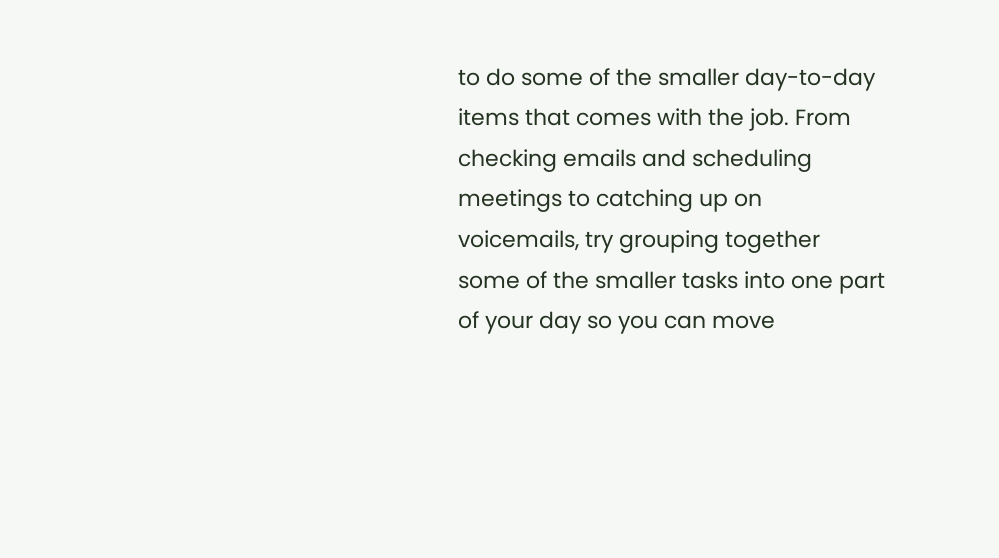to do some of the smaller day-to-day items that comes with the job. From checking emails and scheduling meetings to catching up on voicemails, try grouping together some of the smaller tasks into one part of your day so you can move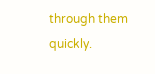through them quickly.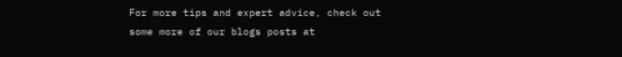For more tips and expert advice, check out some more of our blogs posts at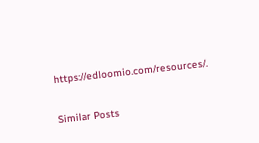https://edloomio.com/resources/.

Similar Posts